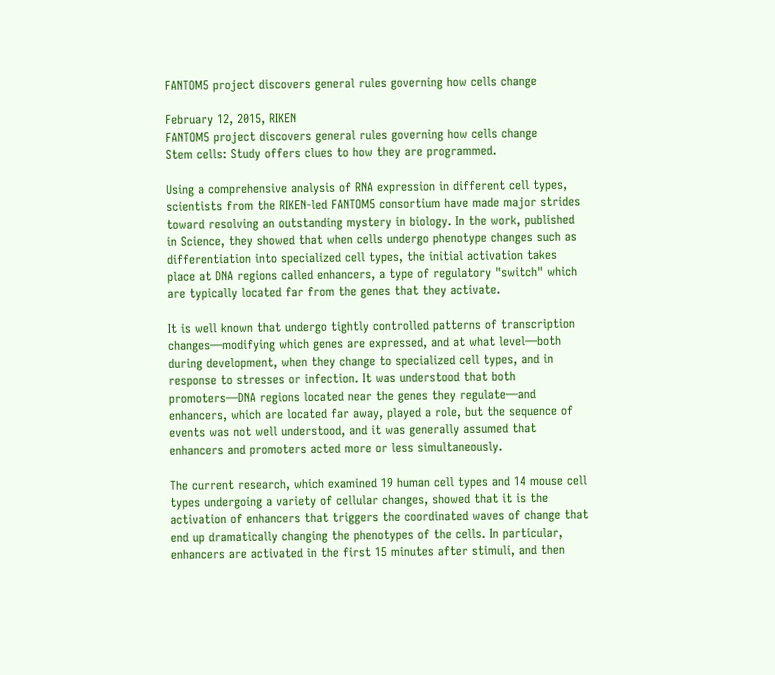FANTOM5 project discovers general rules governing how cells change

February 12, 2015, RIKEN
FANTOM5 project discovers general rules governing how cells change
Stem cells: Study offers clues to how they are programmed.

Using a comprehensive analysis of RNA expression in different cell types, scientists from the RIKEN-led FANTOM5 consortium have made major strides toward resolving an outstanding mystery in biology. In the work, published in Science, they showed that when cells undergo phenotype changes such as differentiation into specialized cell types, the initial activation takes place at DNA regions called enhancers, a type of regulatory "switch" which are typically located far from the genes that they activate.

It is well known that undergo tightly controlled patterns of transcription changes—modifying which genes are expressed, and at what level—both during development, when they change to specialized cell types, and in response to stresses or infection. It was understood that both promoters—DNA regions located near the genes they regulate—and enhancers, which are located far away, played a role, but the sequence of events was not well understood, and it was generally assumed that enhancers and promoters acted more or less simultaneously.

The current research, which examined 19 human cell types and 14 mouse cell types undergoing a variety of cellular changes, showed that it is the activation of enhancers that triggers the coordinated waves of change that end up dramatically changing the phenotypes of the cells. In particular, enhancers are activated in the first 15 minutes after stimuli, and then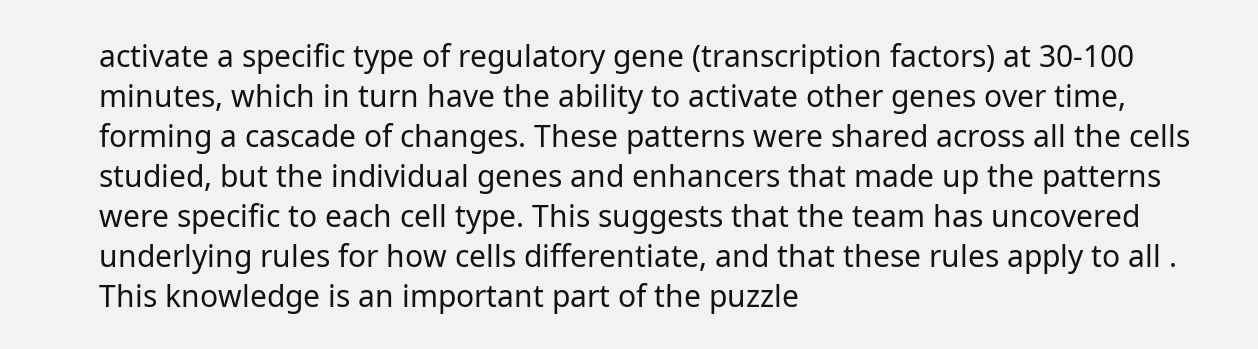activate a specific type of regulatory gene (transcription factors) at 30-100 minutes, which in turn have the ability to activate other genes over time, forming a cascade of changes. These patterns were shared across all the cells studied, but the individual genes and enhancers that made up the patterns were specific to each cell type. This suggests that the team has uncovered underlying rules for how cells differentiate, and that these rules apply to all . This knowledge is an important part of the puzzle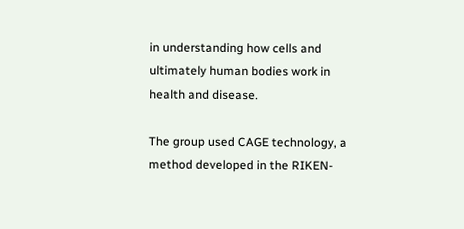in understanding how cells and ultimately human bodies work in health and disease.

The group used CAGE technology, a method developed in the RIKEN-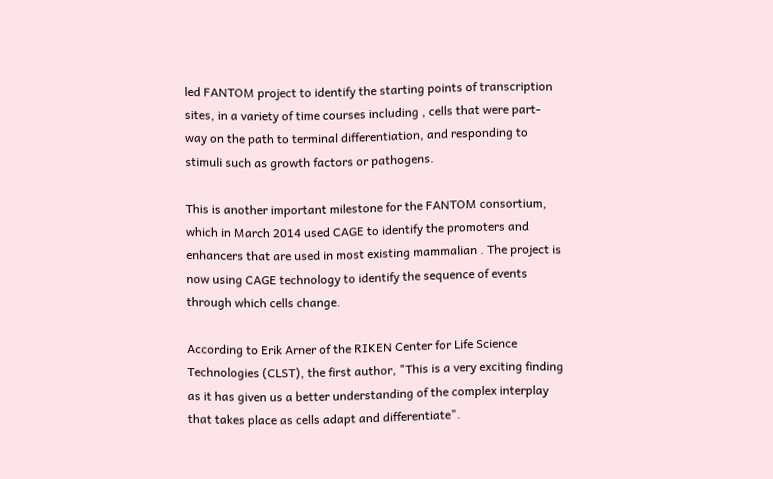led FANTOM project to identify the starting points of transcription sites, in a variety of time courses including , cells that were part-way on the path to terminal differentiation, and responding to stimuli such as growth factors or pathogens.

This is another important milestone for the FANTOM consortium, which in March 2014 used CAGE to identify the promoters and enhancers that are used in most existing mammalian . The project is now using CAGE technology to identify the sequence of events through which cells change.

According to Erik Arner of the RIKEN Center for Life Science Technologies (CLST), the first author, "This is a very exciting finding as it has given us a better understanding of the complex interplay that takes place as cells adapt and differentiate".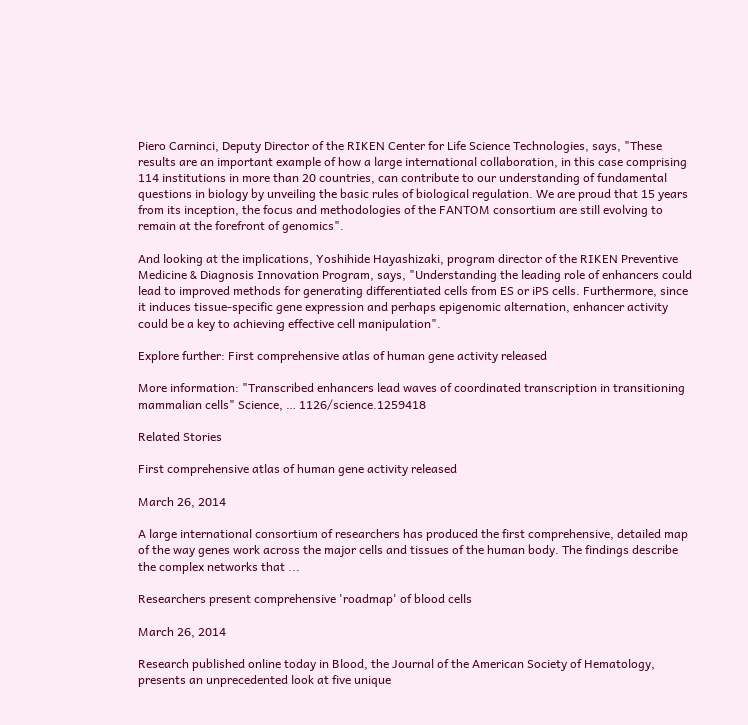Piero Carninci, Deputy Director of the RIKEN Center for Life Science Technologies, says, "These results are an important example of how a large international collaboration, in this case comprising 114 institutions in more than 20 countries, can contribute to our understanding of fundamental questions in biology by unveiling the basic rules of biological regulation. We are proud that 15 years from its inception, the focus and methodologies of the FANTOM consortium are still evolving to remain at the forefront of genomics".

And looking at the implications, Yoshihide Hayashizaki, program director of the RIKEN Preventive Medicine & Diagnosis Innovation Program, says, "Understanding the leading role of enhancers could lead to improved methods for generating differentiated cells from ES or iPS cells. Furthermore, since it induces tissue-specific gene expression and perhaps epigenomic alternation, enhancer activity could be a key to achieving effective cell manipulation".

Explore further: First comprehensive atlas of human gene activity released

More information: "Transcribed enhancers lead waves of coordinated transcription in transitioning mammalian cells" Science, … 1126/science.1259418

Related Stories

First comprehensive atlas of human gene activity released

March 26, 2014

A large international consortium of researchers has produced the first comprehensive, detailed map of the way genes work across the major cells and tissues of the human body. The findings describe the complex networks that ...

Researchers present comprehensive 'roadmap' of blood cells

March 26, 2014

Research published online today in Blood, the Journal of the American Society of Hematology, presents an unprecedented look at five unique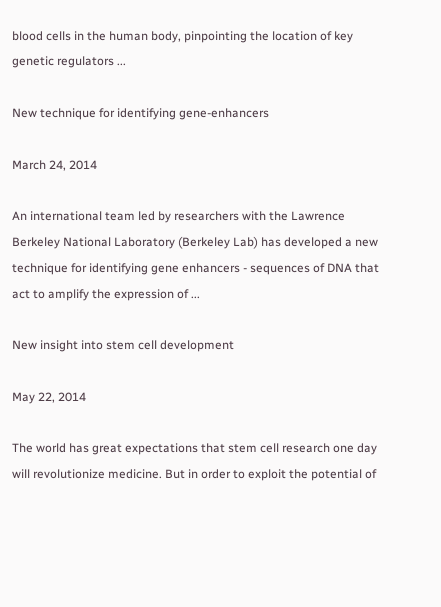blood cells in the human body, pinpointing the location of key genetic regulators ...

New technique for identifying gene-enhancers

March 24, 2014

An international team led by researchers with the Lawrence Berkeley National Laboratory (Berkeley Lab) has developed a new technique for identifying gene enhancers - sequences of DNA that act to amplify the expression of ...

New insight into stem cell development

May 22, 2014

The world has great expectations that stem cell research one day will revolutionize medicine. But in order to exploit the potential of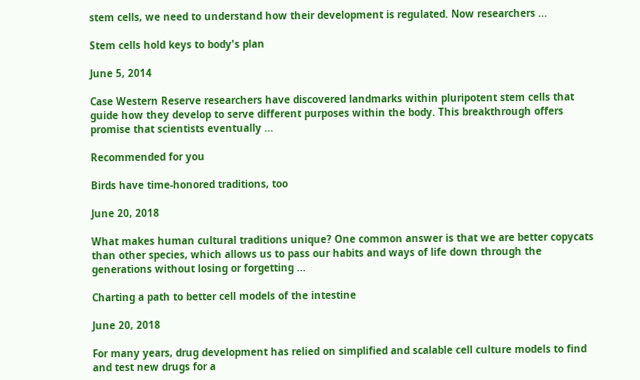stem cells, we need to understand how their development is regulated. Now researchers ...

Stem cells hold keys to body's plan

June 5, 2014

Case Western Reserve researchers have discovered landmarks within pluripotent stem cells that guide how they develop to serve different purposes within the body. This breakthrough offers promise that scientists eventually ...

Recommended for you

Birds have time-honored traditions, too

June 20, 2018

What makes human cultural traditions unique? One common answer is that we are better copycats than other species, which allows us to pass our habits and ways of life down through the generations without losing or forgetting ...

Charting a path to better cell models of the intestine

June 20, 2018

For many years, drug development has relied on simplified and scalable cell culture models to find and test new drugs for a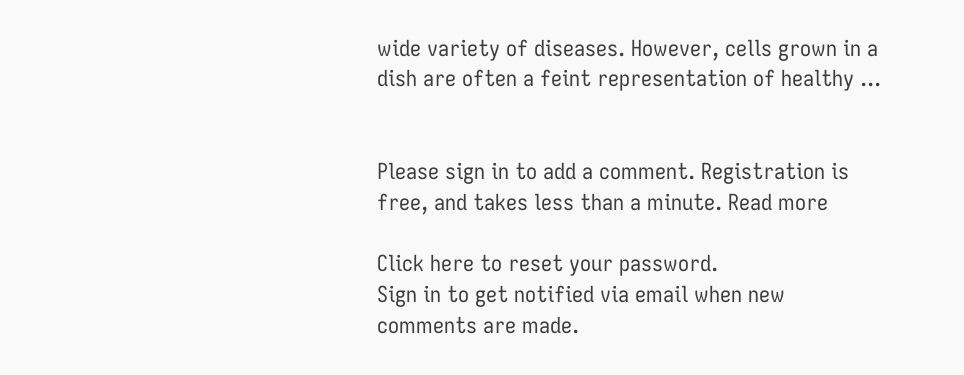wide variety of diseases. However, cells grown in a dish are often a feint representation of healthy ...


Please sign in to add a comment. Registration is free, and takes less than a minute. Read more

Click here to reset your password.
Sign in to get notified via email when new comments are made.